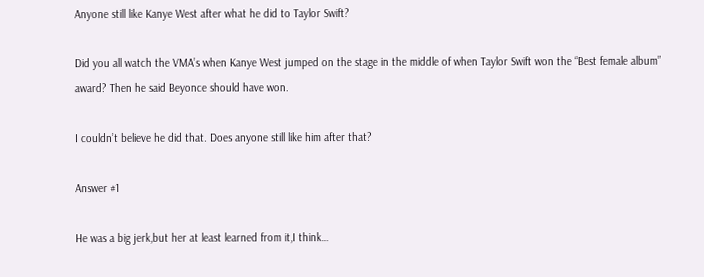Anyone still like Kanye West after what he did to Taylor Swift?

Did you all watch the VMA’s when Kanye West jumped on the stage in the middle of when Taylor Swift won the “Best female album” award? Then he said Beyonce should have won.

I couldn’t believe he did that. Does anyone still like him after that?

Answer #1

He was a big jerk,but her at least learned from it,I think…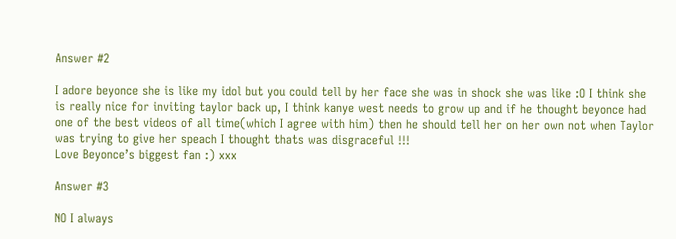Answer #2

I adore beyonce she is like my idol but you could tell by her face she was in shock she was like :O I think she is really nice for inviting taylor back up, I think kanye west needs to grow up and if he thought beyonce had one of the best videos of all time(which I agree with him) then he should tell her on her own not when Taylor was trying to give her speach I thought thats was disgraceful !!!
Love Beyonce’s biggest fan :) xxx

Answer #3

NO I always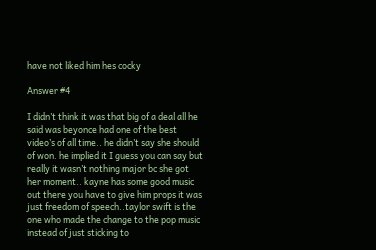have not liked him hes cocky

Answer #4

I didn’t think it was that big of a deal all he said was beyonce had one of the best video’s of all time.. he didn’t say she should of won. he implied it I guess you can say but really it wasn’t nothing major bc she got her moment.. kayne has some good music out there you have to give him props it was just freedom of speech..taylor swift is the one who made the change to the pop music instead of just sticking to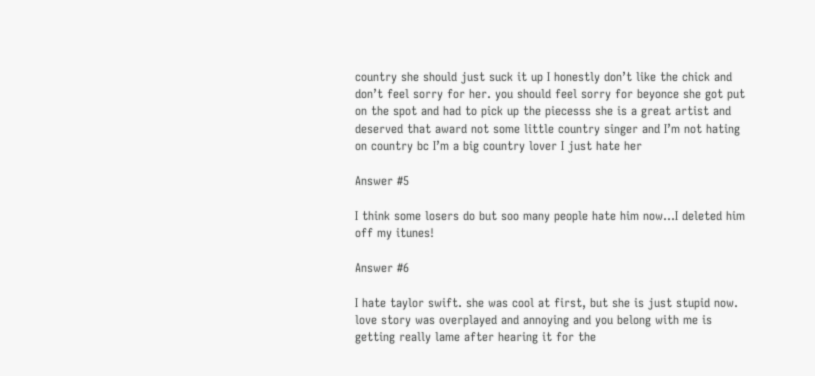country she should just suck it up I honestly don’t like the chick and don’t feel sorry for her. you should feel sorry for beyonce she got put on the spot and had to pick up the piecesss she is a great artist and deserved that award not some little country singer and I’m not hating on country bc I’m a big country lover I just hate her

Answer #5

I think some losers do but soo many people hate him now…I deleted him off my itunes!

Answer #6

I hate taylor swift. she was cool at first, but she is just stupid now. love story was overplayed and annoying and you belong with me is getting really lame after hearing it for the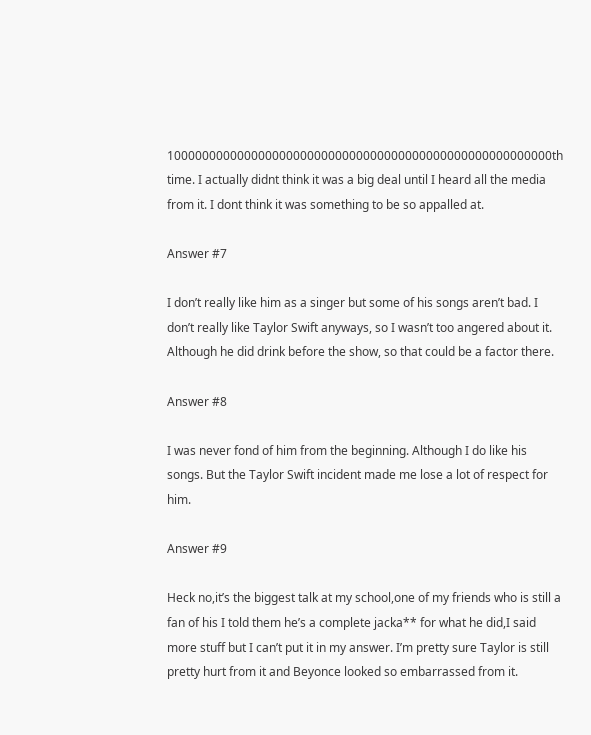1000000000000000000000000000000000000000000000000000000th time. I actually didnt think it was a big deal until I heard all the media from it. I dont think it was something to be so appalled at.

Answer #7

I don’t really like him as a singer but some of his songs aren’t bad. I don’t really like Taylor Swift anyways, so I wasn’t too angered about it. Although he did drink before the show, so that could be a factor there.

Answer #8

I was never fond of him from the beginning. Although I do like his songs. But the Taylor Swift incident made me lose a lot of respect for him.

Answer #9

Heck no,it’s the biggest talk at my school,one of my friends who is still a fan of his I told them he’s a complete jacka** for what he did,I said more stuff but I can’t put it in my answer. I’m pretty sure Taylor is still pretty hurt from it and Beyonce looked so embarrassed from it.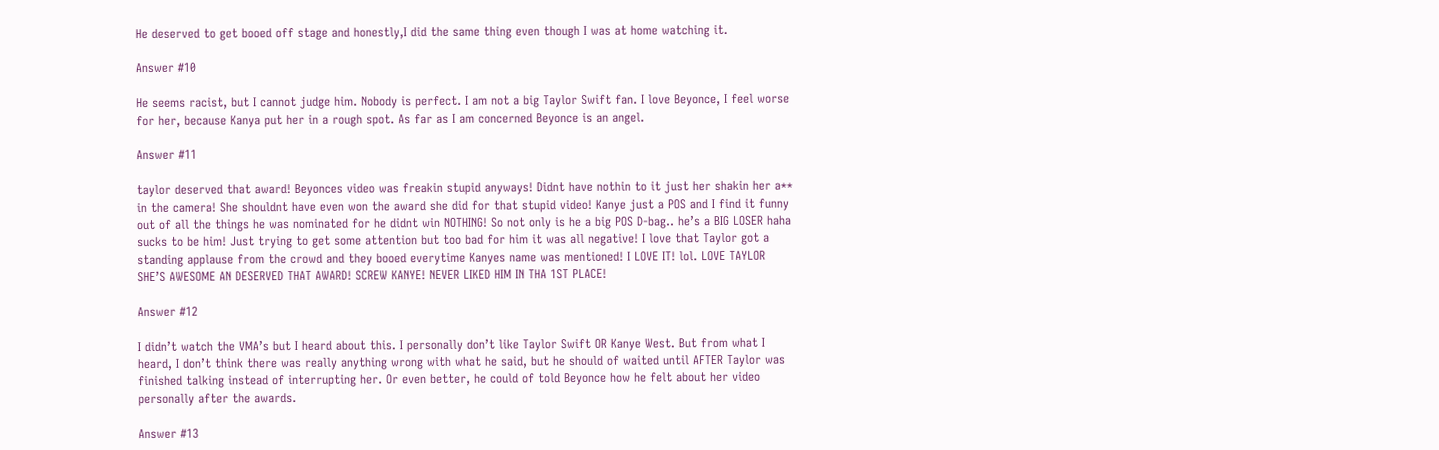He deserved to get booed off stage and honestly,I did the same thing even though I was at home watching it.

Answer #10

He seems racist, but I cannot judge him. Nobody is perfect. I am not a big Taylor Swift fan. I love Beyonce, I feel worse for her, because Kanya put her in a rough spot. As far as I am concerned Beyonce is an angel.

Answer #11

taylor deserved that award! Beyonces video was freakin stupid anyways! Didnt have nothin to it just her shakin her a** in the camera! She shouldnt have even won the award she did for that stupid video! Kanye just a POS and I find it funny out of all the things he was nominated for he didnt win NOTHING! So not only is he a big POS D-bag.. he’s a BIG LOSER haha sucks to be him! Just trying to get some attention but too bad for him it was all negative! I love that Taylor got a standing applause from the crowd and they booed everytime Kanyes name was mentioned! I LOVE IT! lol. LOVE TAYLOR SHE’S AWESOME AN DESERVED THAT AWARD! SCREW KANYE! NEVER LIKED HIM IN THA 1ST PLACE!

Answer #12

I didn’t watch the VMA’s but I heard about this. I personally don’t like Taylor Swift OR Kanye West. But from what I heard, I don’t think there was really anything wrong with what he said, but he should of waited until AFTER Taylor was finished talking instead of interrupting her. Or even better, he could of told Beyonce how he felt about her video personally after the awards.

Answer #13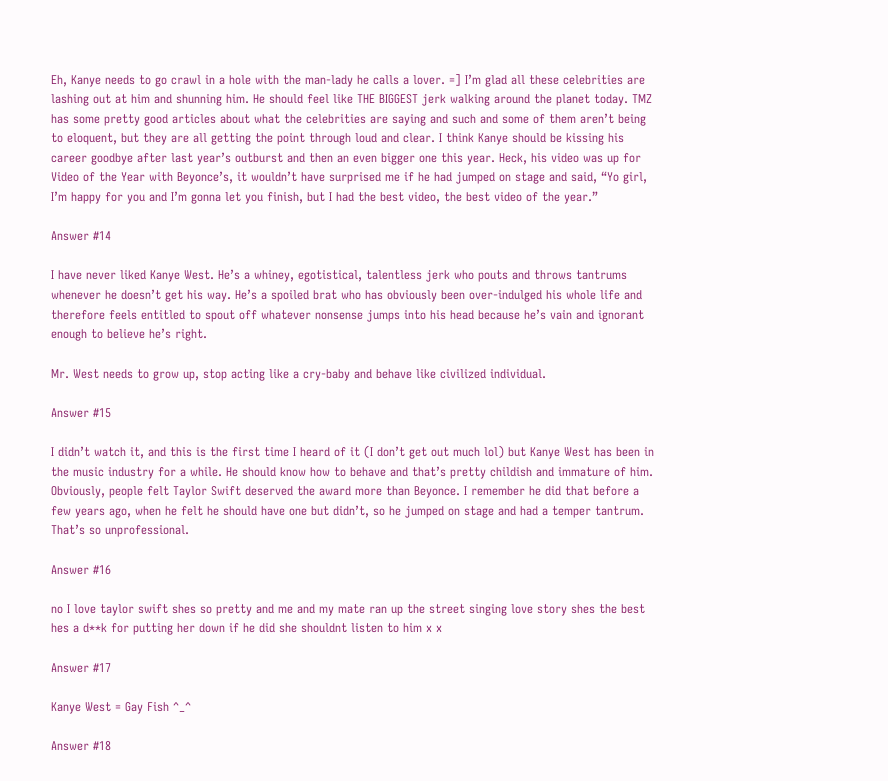Eh, Kanye needs to go crawl in a hole with the man-lady he calls a lover. =] I’m glad all these celebrities are lashing out at him and shunning him. He should feel like THE BIGGEST jerk walking around the planet today. TMZ has some pretty good articles about what the celebrities are saying and such and some of them aren’t being to eloquent, but they are all getting the point through loud and clear. I think Kanye should be kissing his career goodbye after last year’s outburst and then an even bigger one this year. Heck, his video was up for Video of the Year with Beyonce’s, it wouldn’t have surprised me if he had jumped on stage and said, “Yo girl, I’m happy for you and I’m gonna let you finish, but I had the best video, the best video of the year.”

Answer #14

I have never liked Kanye West. He’s a whiney, egotistical, talentless jerk who pouts and throws tantrums whenever he doesn’t get his way. He’s a spoiled brat who has obviously been over-indulged his whole life and therefore feels entitled to spout off whatever nonsense jumps into his head because he’s vain and ignorant enough to believe he’s right.

Mr. West needs to grow up, stop acting like a cry-baby and behave like civilized individual.

Answer #15

I didn’t watch it, and this is the first time I heard of it (I don’t get out much lol) but Kanye West has been in the music industry for a while. He should know how to behave and that’s pretty childish and immature of him. Obviously, people felt Taylor Swift deserved the award more than Beyonce. I remember he did that before a few years ago, when he felt he should have one but didn’t, so he jumped on stage and had a temper tantrum. That’s so unprofessional.

Answer #16

no I love taylor swift shes so pretty and me and my mate ran up the street singing love story shes the best hes a d**k for putting her down if he did she shouldnt listen to him x x

Answer #17

Kanye West = Gay Fish ^_^

Answer #18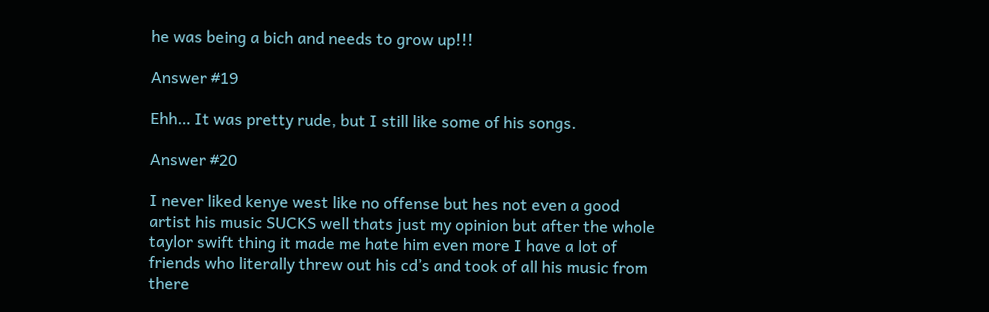he was being a bich and needs to grow up!!!

Answer #19

Ehh… It was pretty rude, but I still like some of his songs.

Answer #20

I never liked kenye west like no offense but hes not even a good artist his music SUCKS well thats just my opinion but after the whole taylor swift thing it made me hate him even more I have a lot of friends who literally threw out his cd’s and took of all his music from there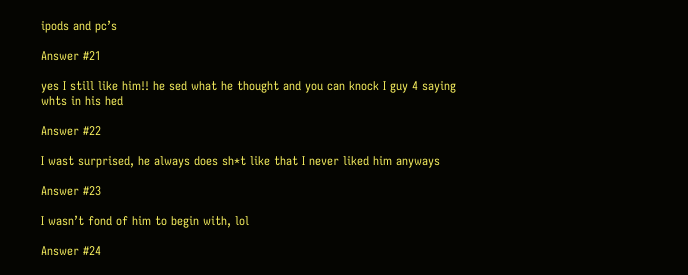ipods and pc’s

Answer #21

yes I still like him!! he sed what he thought and you can knock I guy 4 saying whts in his hed

Answer #22

I wast surprised, he always does sh*t like that I never liked him anyways

Answer #23

I wasn’t fond of him to begin with, lol

Answer #24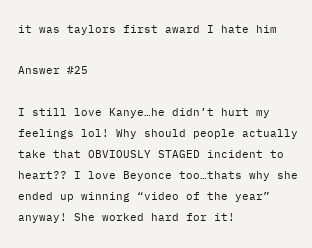it was taylors first award I hate him

Answer #25

I still love Kanye…he didn’t hurt my feelings lol! Why should people actually take that OBVIOUSLY STAGED incident to heart?? I love Beyonce too…thats why she ended up winning “video of the year” anyway! She worked hard for it!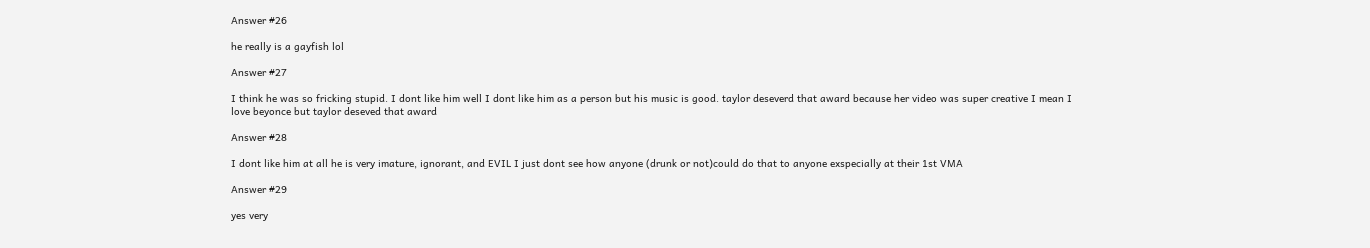Answer #26

he really is a gayfish lol

Answer #27

I think he was so fricking stupid. I dont like him well I dont like him as a person but his music is good. taylor deseverd that award because her video was super creative I mean I love beyonce but taylor deseved that award

Answer #28

I dont like him at all he is very imature, ignorant, and EVIL I just dont see how anyone (drunk or not)could do that to anyone exspecially at their 1st VMA

Answer #29

yes very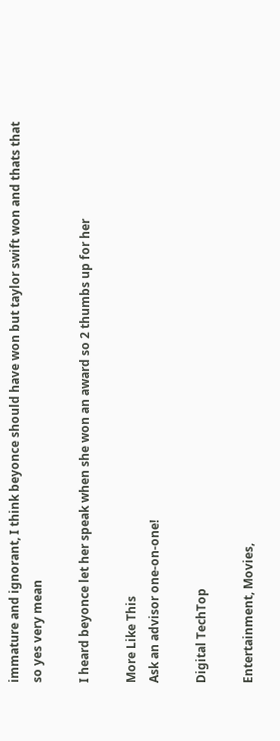immature and ignorant, I think beyonce should have won but taylor swift won and thats that so yes very mean

I heard beyonce let her speak when she won an award so 2 thumbs up for her

More Like This
Ask an advisor one-on-one!

Digital TechTop

Entertainment, Movies,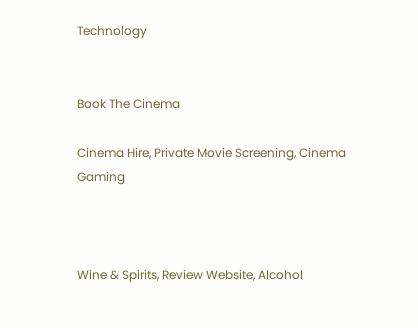Technology


Book The Cinema

Cinema Hire, Private Movie Screening, Cinema Gaming



Wine & Spirits, Review Website, Alcohol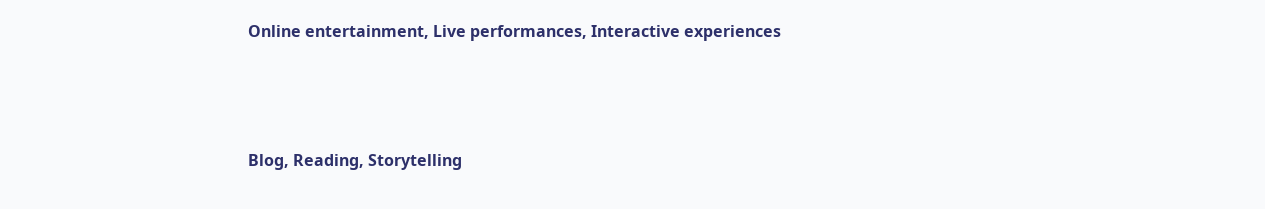Online entertainment, Live performances, Interactive experiences



Blog, Reading, Storytelling